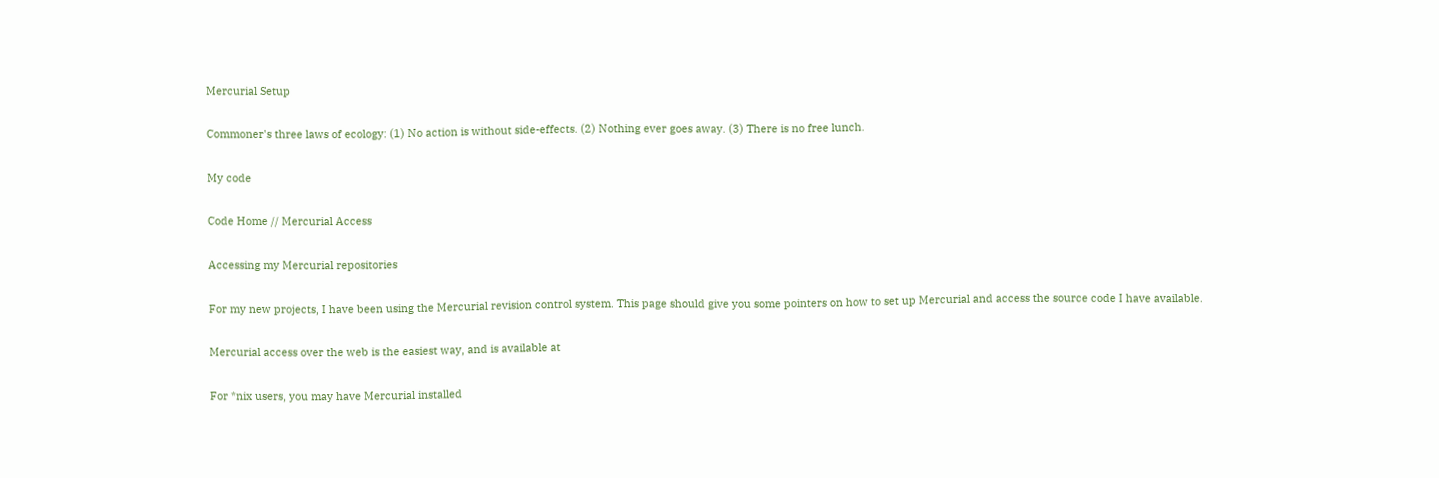Mercurial Setup

Commoner's three laws of ecology: (1) No action is without side-effects. (2) Nothing ever goes away. (3) There is no free lunch.

My code

Code Home // Mercurial Access

Accessing my Mercurial repositories

For my new projects, I have been using the Mercurial revision control system. This page should give you some pointers on how to set up Mercurial and access the source code I have available.

Mercurial access over the web is the easiest way, and is available at

For *nix users, you may have Mercurial installed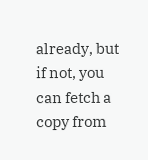already, but if not, you can fetch a copy from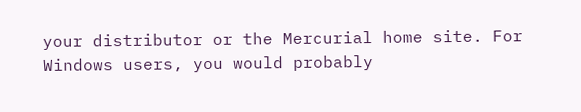your distributor or the Mercurial home site. For Windows users, you would probably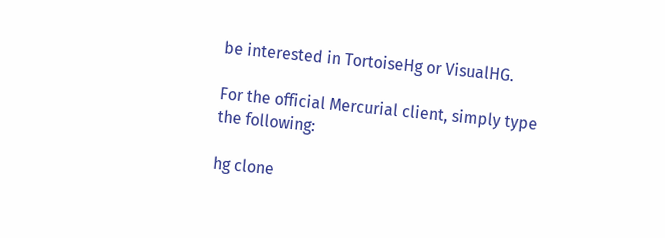be interested in TortoiseHg or VisualHG.

For the official Mercurial client, simply type the following:

hg clone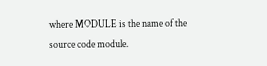where MODULE is the name of the source code module.